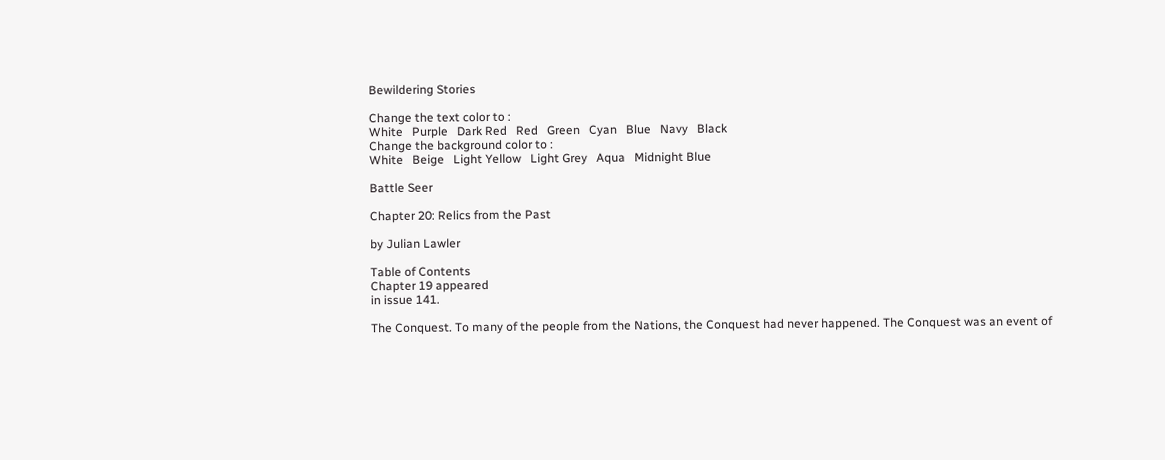Bewildering Stories

Change the text color to :
White   Purple   Dark Red   Red   Green   Cyan   Blue   Navy   Black
Change the background color to :
White   Beige   Light Yellow   Light Grey   Aqua   Midnight Blue

Battle Seer

Chapter 20: Relics from the Past

by Julian Lawler

Table of Contents
Chapter 19 appeared
in issue 141.

The Conquest. To many of the people from the Nations, the Conquest had never happened. The Conquest was an event of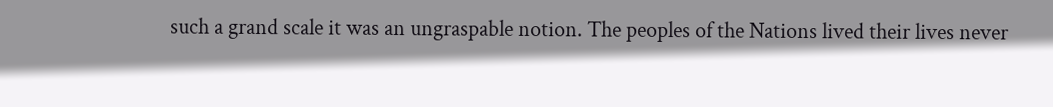such a grand scale it was an ungraspable notion. The peoples of the Nations lived their lives never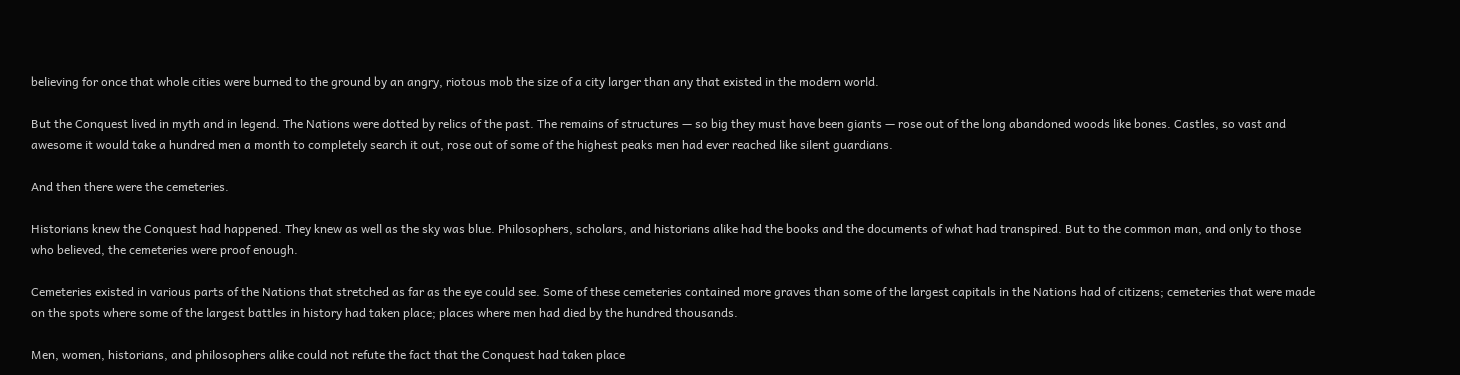believing for once that whole cities were burned to the ground by an angry, riotous mob the size of a city larger than any that existed in the modern world.

But the Conquest lived in myth and in legend. The Nations were dotted by relics of the past. The remains of structures — so big they must have been giants — rose out of the long abandoned woods like bones. Castles, so vast and awesome it would take a hundred men a month to completely search it out, rose out of some of the highest peaks men had ever reached like silent guardians.

And then there were the cemeteries.

Historians knew the Conquest had happened. They knew as well as the sky was blue. Philosophers, scholars, and historians alike had the books and the documents of what had transpired. But to the common man, and only to those who believed, the cemeteries were proof enough.

Cemeteries existed in various parts of the Nations that stretched as far as the eye could see. Some of these cemeteries contained more graves than some of the largest capitals in the Nations had of citizens; cemeteries that were made on the spots where some of the largest battles in history had taken place; places where men had died by the hundred thousands.

Men, women, historians, and philosophers alike could not refute the fact that the Conquest had taken place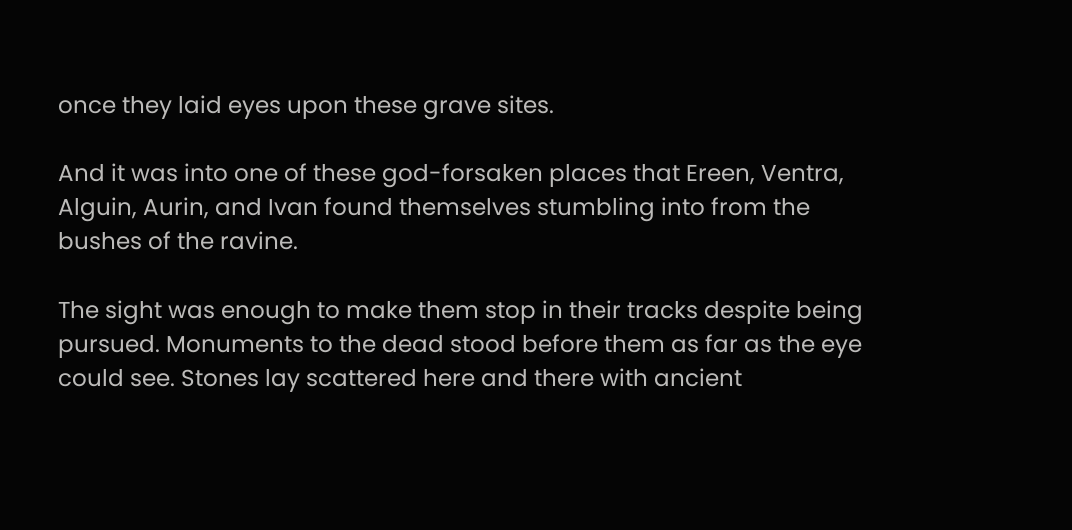once they laid eyes upon these grave sites.

And it was into one of these god-forsaken places that Ereen, Ventra, Alguin, Aurin, and Ivan found themselves stumbling into from the bushes of the ravine.

The sight was enough to make them stop in their tracks despite being pursued. Monuments to the dead stood before them as far as the eye could see. Stones lay scattered here and there with ancient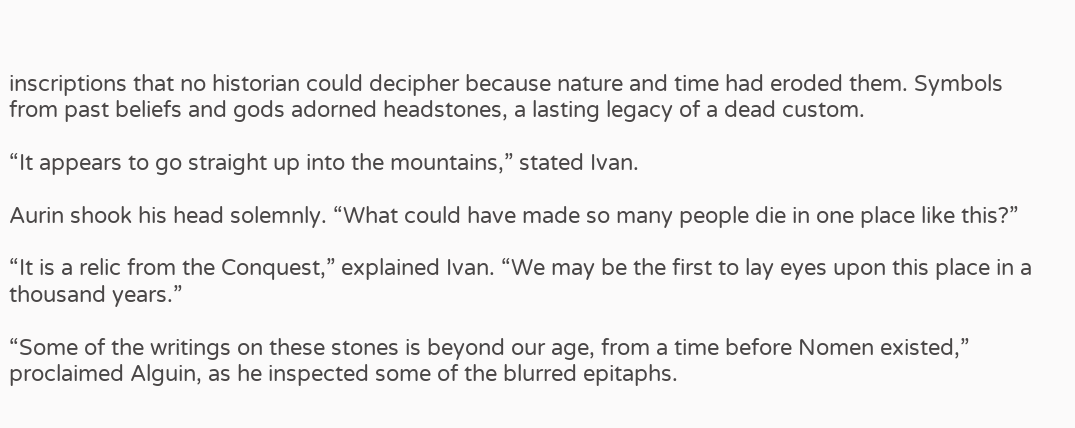inscriptions that no historian could decipher because nature and time had eroded them. Symbols from past beliefs and gods adorned headstones, a lasting legacy of a dead custom.

“It appears to go straight up into the mountains,” stated Ivan.

Aurin shook his head solemnly. “What could have made so many people die in one place like this?”

“It is a relic from the Conquest,” explained Ivan. “We may be the first to lay eyes upon this place in a thousand years.”

“Some of the writings on these stones is beyond our age, from a time before Nomen existed,” proclaimed Alguin, as he inspected some of the blurred epitaphs.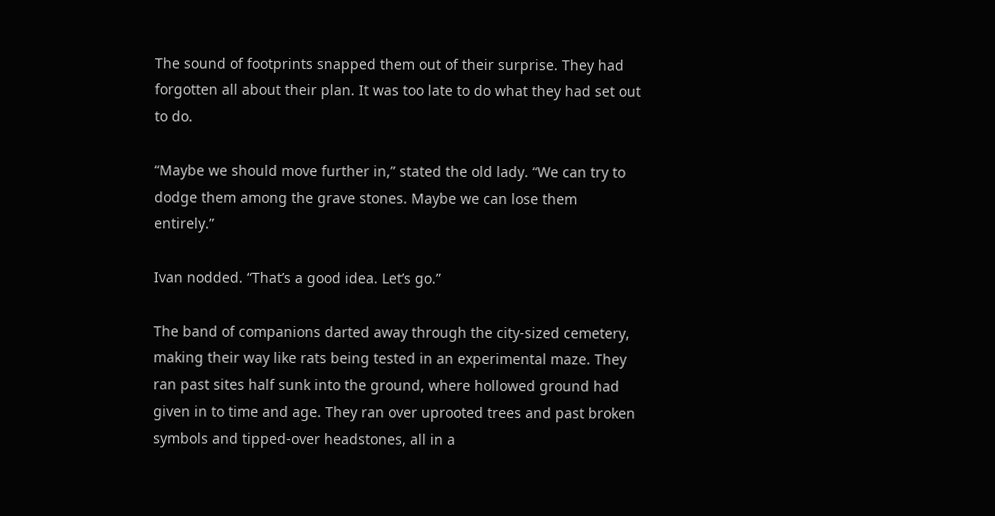The sound of footprints snapped them out of their surprise. They had forgotten all about their plan. It was too late to do what they had set out to do.

“Maybe we should move further in,” stated the old lady. “We can try to dodge them among the grave stones. Maybe we can lose them entirely.”

Ivan nodded. “That’s a good idea. Let’s go.”

The band of companions darted away through the city-sized cemetery, making their way like rats being tested in an experimental maze. They ran past sites half sunk into the ground, where hollowed ground had given in to time and age. They ran over uprooted trees and past broken symbols and tipped-over headstones, all in a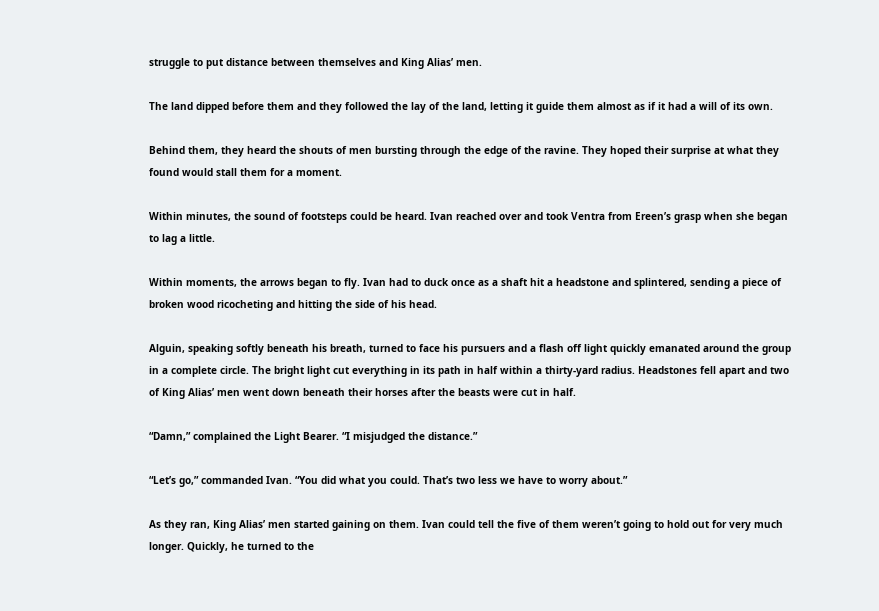struggle to put distance between themselves and King Alias’ men.

The land dipped before them and they followed the lay of the land, letting it guide them almost as if it had a will of its own.

Behind them, they heard the shouts of men bursting through the edge of the ravine. They hoped their surprise at what they found would stall them for a moment.

Within minutes, the sound of footsteps could be heard. Ivan reached over and took Ventra from Ereen’s grasp when she began to lag a little.

Within moments, the arrows began to fly. Ivan had to duck once as a shaft hit a headstone and splintered, sending a piece of broken wood ricocheting and hitting the side of his head.

Alguin, speaking softly beneath his breath, turned to face his pursuers and a flash off light quickly emanated around the group in a complete circle. The bright light cut everything in its path in half within a thirty-yard radius. Headstones fell apart and two of King Alias’ men went down beneath their horses after the beasts were cut in half.

“Damn,” complained the Light Bearer. “I misjudged the distance.”

“Let’s go,” commanded Ivan. “You did what you could. That’s two less we have to worry about.”

As they ran, King Alias’ men started gaining on them. Ivan could tell the five of them weren’t going to hold out for very much longer. Quickly, he turned to the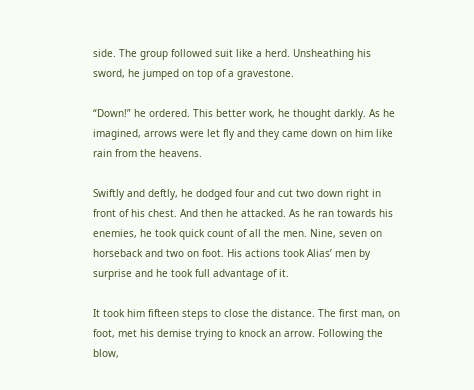side. The group followed suit like a herd. Unsheathing his sword, he jumped on top of a gravestone.

“Down!” he ordered. This better work, he thought darkly. As he imagined, arrows were let fly and they came down on him like rain from the heavens.

Swiftly and deftly, he dodged four and cut two down right in front of his chest. And then he attacked. As he ran towards his enemies, he took quick count of all the men. Nine, seven on horseback and two on foot. His actions took Alias’ men by surprise and he took full advantage of it.

It took him fifteen steps to close the distance. The first man, on foot, met his demise trying to knock an arrow. Following the blow,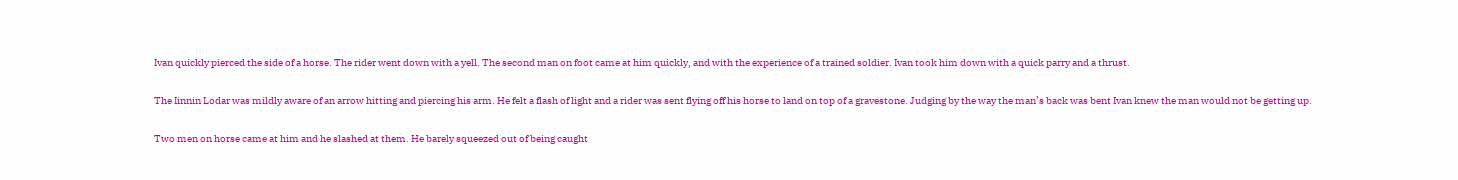Ivan quickly pierced the side of a horse. The rider went down with a yell. The second man on foot came at him quickly, and with the experience of a trained soldier. Ivan took him down with a quick parry and a thrust.

The Iinnin Lodar was mildly aware of an arrow hitting and piercing his arm. He felt a flash of light and a rider was sent flying off his horse to land on top of a gravestone. Judging by the way the man’s back was bent Ivan knew the man would not be getting up.

Two men on horse came at him and he slashed at them. He barely squeezed out of being caught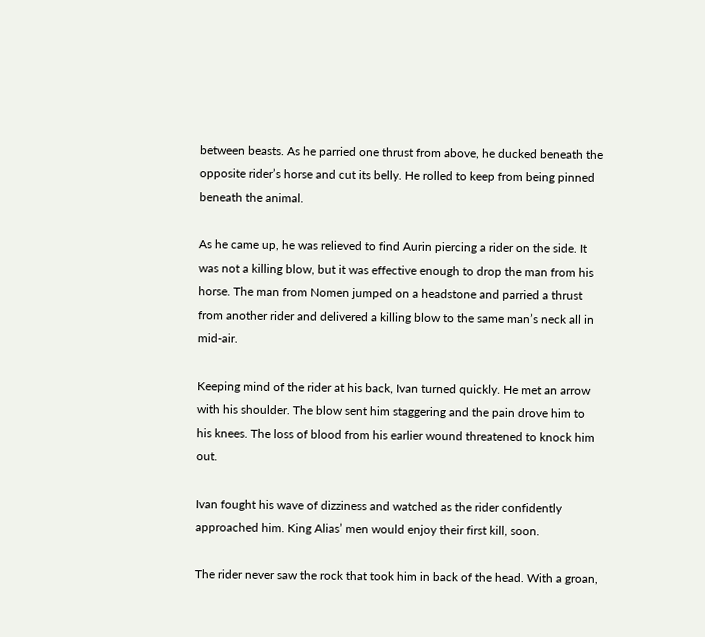between beasts. As he parried one thrust from above, he ducked beneath the opposite rider’s horse and cut its belly. He rolled to keep from being pinned beneath the animal.

As he came up, he was relieved to find Aurin piercing a rider on the side. It was not a killing blow, but it was effective enough to drop the man from his horse. The man from Nomen jumped on a headstone and parried a thrust from another rider and delivered a killing blow to the same man’s neck all in mid-air.

Keeping mind of the rider at his back, Ivan turned quickly. He met an arrow with his shoulder. The blow sent him staggering and the pain drove him to his knees. The loss of blood from his earlier wound threatened to knock him out.

Ivan fought his wave of dizziness and watched as the rider confidently approached him. King Alias’ men would enjoy their first kill, soon.

The rider never saw the rock that took him in back of the head. With a groan,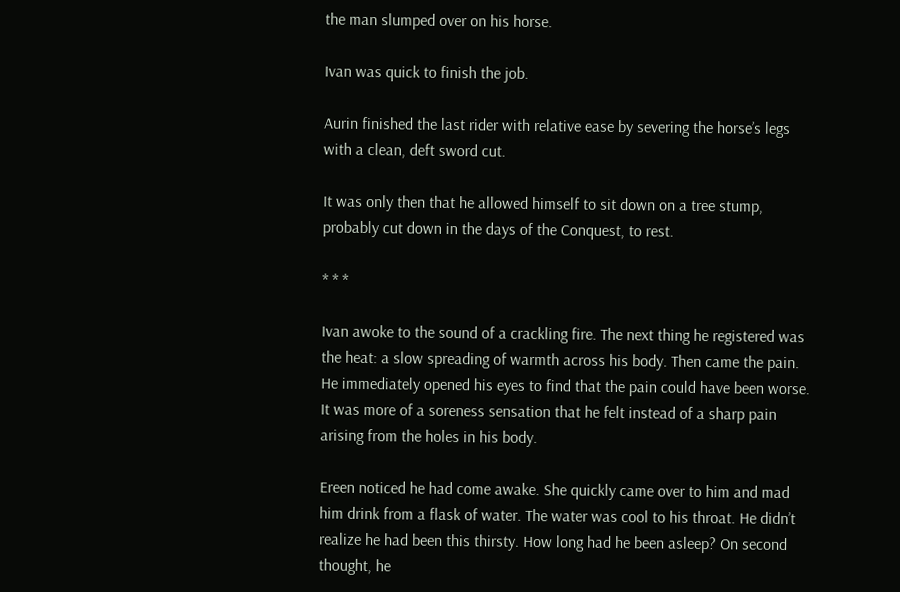the man slumped over on his horse.

Ivan was quick to finish the job.

Aurin finished the last rider with relative ease by severing the horse’s legs with a clean, deft sword cut.

It was only then that he allowed himself to sit down on a tree stump, probably cut down in the days of the Conquest, to rest.

* * *

Ivan awoke to the sound of a crackling fire. The next thing he registered was the heat: a slow spreading of warmth across his body. Then came the pain. He immediately opened his eyes to find that the pain could have been worse. It was more of a soreness sensation that he felt instead of a sharp pain arising from the holes in his body.

Ereen noticed he had come awake. She quickly came over to him and mad him drink from a flask of water. The water was cool to his throat. He didn’t realize he had been this thirsty. How long had he been asleep? On second thought, he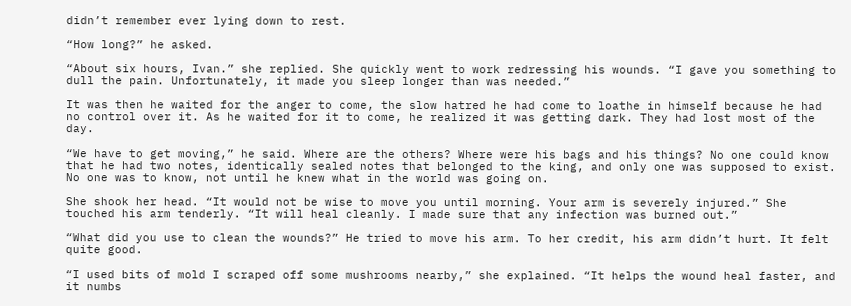didn’t remember ever lying down to rest.

“How long?” he asked.

“About six hours, Ivan.” she replied. She quickly went to work redressing his wounds. “I gave you something to dull the pain. Unfortunately, it made you sleep longer than was needed.”

It was then he waited for the anger to come, the slow hatred he had come to loathe in himself because he had no control over it. As he waited for it to come, he realized it was getting dark. They had lost most of the day.

“We have to get moving,” he said. Where are the others? Where were his bags and his things? No one could know that he had two notes, identically sealed notes that belonged to the king, and only one was supposed to exist. No one was to know, not until he knew what in the world was going on.

She shook her head. “It would not be wise to move you until morning. Your arm is severely injured.” She touched his arm tenderly. “It will heal cleanly. I made sure that any infection was burned out.”

“What did you use to clean the wounds?” He tried to move his arm. To her credit, his arm didn’t hurt. It felt quite good.

“I used bits of mold I scraped off some mushrooms nearby,” she explained. “It helps the wound heal faster, and it numbs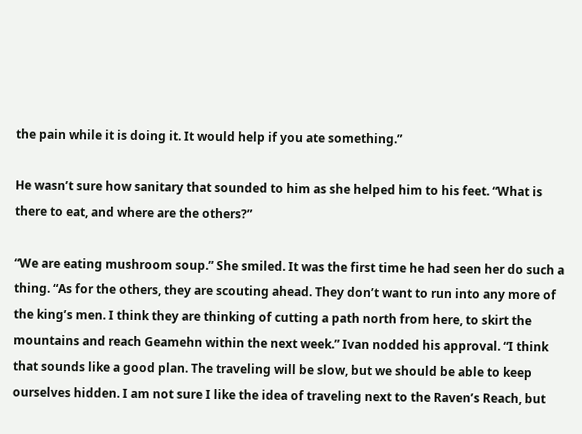the pain while it is doing it. It would help if you ate something.”

He wasn’t sure how sanitary that sounded to him as she helped him to his feet. “What is there to eat, and where are the others?”

“We are eating mushroom soup.” She smiled. It was the first time he had seen her do such a thing. “As for the others, they are scouting ahead. They don’t want to run into any more of the king’s men. I think they are thinking of cutting a path north from here, to skirt the mountains and reach Geamehn within the next week.” Ivan nodded his approval. “I think that sounds like a good plan. The traveling will be slow, but we should be able to keep ourselves hidden. I am not sure I like the idea of traveling next to the Raven’s Reach, but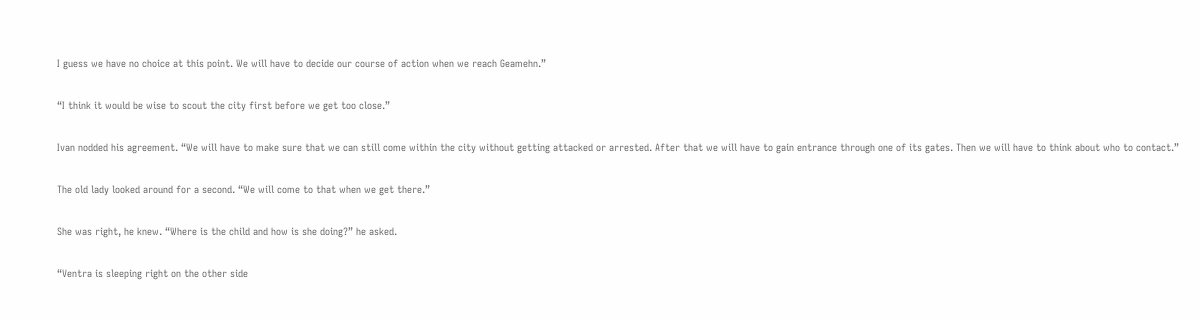I guess we have no choice at this point. We will have to decide our course of action when we reach Geamehn.”

“I think it would be wise to scout the city first before we get too close.”

Ivan nodded his agreement. “We will have to make sure that we can still come within the city without getting attacked or arrested. After that we will have to gain entrance through one of its gates. Then we will have to think about who to contact.”

The old lady looked around for a second. “We will come to that when we get there.”

She was right, he knew. “Where is the child and how is she doing?” he asked.

“Ventra is sleeping right on the other side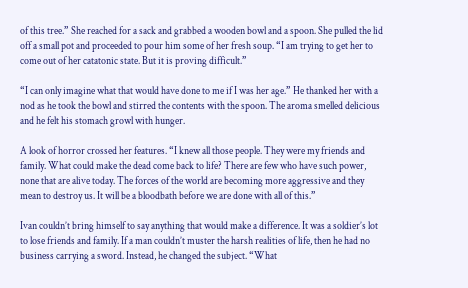of this tree.” She reached for a sack and grabbed a wooden bowl and a spoon. She pulled the lid off a small pot and proceeded to pour him some of her fresh soup. “I am trying to get her to come out of her catatonic state. But it is proving difficult.”

“I can only imagine what that would have done to me if I was her age.” He thanked her with a nod as he took the bowl and stirred the contents with the spoon. The aroma smelled delicious and he felt his stomach growl with hunger.

A look of horror crossed her features. “I knew all those people. They were my friends and family. What could make the dead come back to life? There are few who have such power, none that are alive today. The forces of the world are becoming more aggressive and they mean to destroy us. It will be a bloodbath before we are done with all of this.”

Ivan couldn’t bring himself to say anything that would make a difference. It was a soldier’s lot to lose friends and family. If a man couldn’t muster the harsh realities of life, then he had no business carrying a sword. Instead, he changed the subject. “What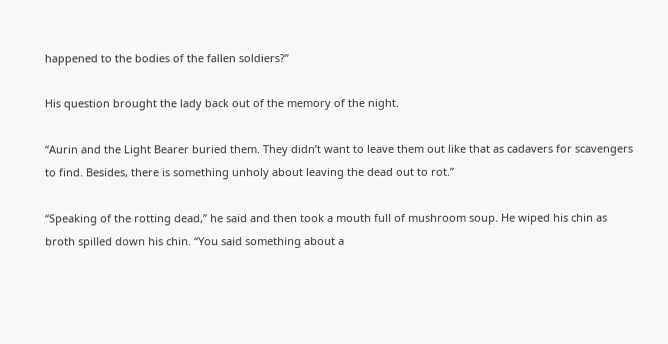happened to the bodies of the fallen soldiers?”

His question brought the lady back out of the memory of the night.

“Aurin and the Light Bearer buried them. They didn’t want to leave them out like that as cadavers for scavengers to find. Besides, there is something unholy about leaving the dead out to rot.”

“Speaking of the rotting dead,” he said and then took a mouth full of mushroom soup. He wiped his chin as broth spilled down his chin. “You said something about a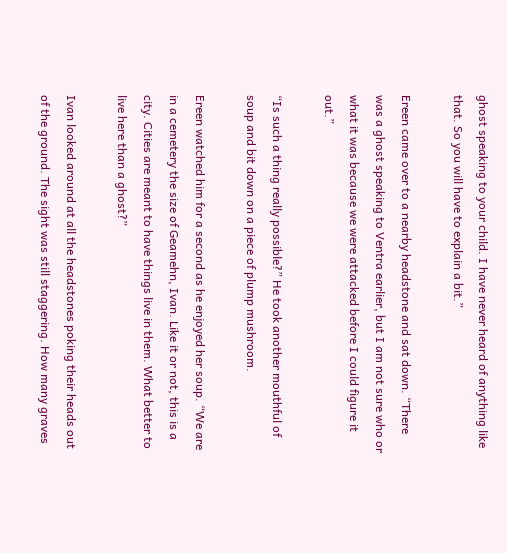ghost speaking to your child. I have never heard of anything like that. So you will have to explain a bit.”

Ereen came over to a nearby headstone and sat down. “There was a ghost speaking to Ventra earlier, but I am not sure who or what it was because we were attacked before I could figure it out.”

“Is such a thing really possible?” He took another mouthful of soup and bit down on a piece of plump mushroom.

Ereen watched him for a second as he enjoyed her soup. “We are in a cemetery the size of Geamehn, Ivan. Like it or not, this is a city. Cities are meant to have things live in them. What better to live here than a ghost?”

Ivan looked around at all the headstones poking their heads out of the ground. The sight was still staggering. How many graves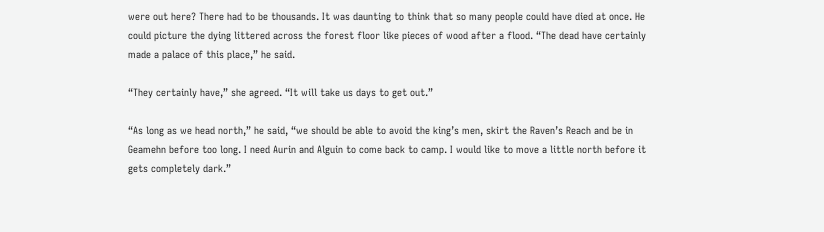were out here? There had to be thousands. It was daunting to think that so many people could have died at once. He could picture the dying littered across the forest floor like pieces of wood after a flood. “The dead have certainly made a palace of this place,” he said.

“They certainly have,” she agreed. “It will take us days to get out.”

“As long as we head north,” he said, “we should be able to avoid the king’s men, skirt the Raven’s Reach and be in Geamehn before too long. I need Aurin and Alguin to come back to camp. I would like to move a little north before it gets completely dark.”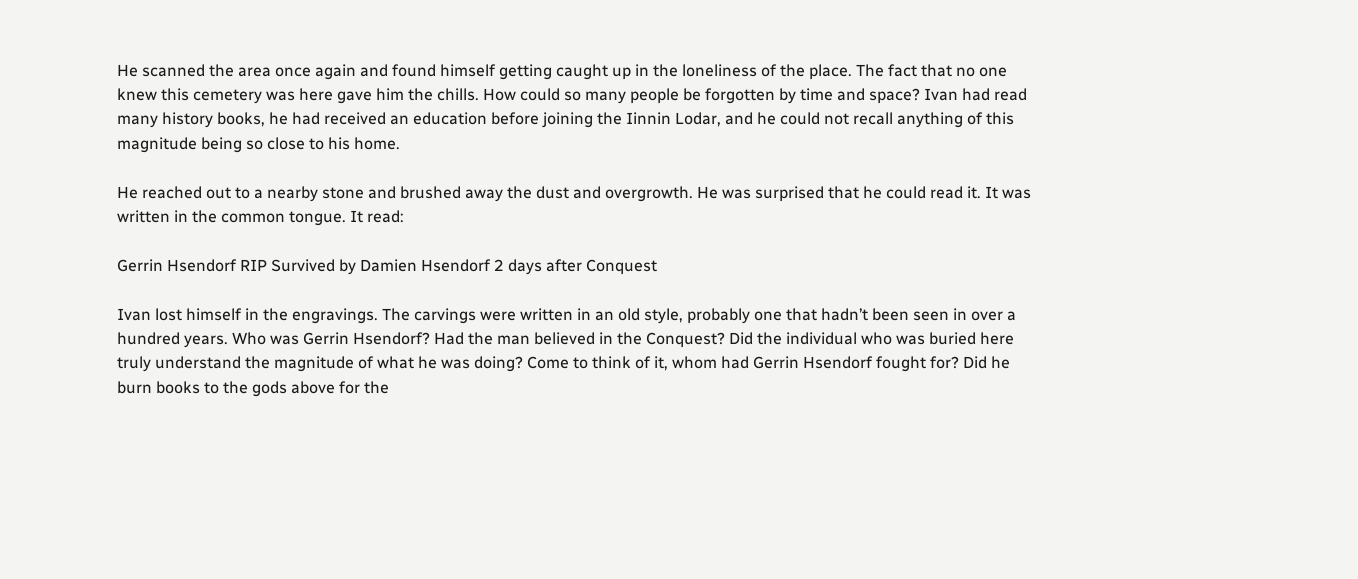He scanned the area once again and found himself getting caught up in the loneliness of the place. The fact that no one knew this cemetery was here gave him the chills. How could so many people be forgotten by time and space? Ivan had read many history books, he had received an education before joining the Iinnin Lodar, and he could not recall anything of this magnitude being so close to his home.

He reached out to a nearby stone and brushed away the dust and overgrowth. He was surprised that he could read it. It was written in the common tongue. It read:

Gerrin Hsendorf RIP Survived by Damien Hsendorf 2 days after Conquest

Ivan lost himself in the engravings. The carvings were written in an old style, probably one that hadn’t been seen in over a hundred years. Who was Gerrin Hsendorf? Had the man believed in the Conquest? Did the individual who was buried here truly understand the magnitude of what he was doing? Come to think of it, whom had Gerrin Hsendorf fought for? Did he burn books to the gods above for the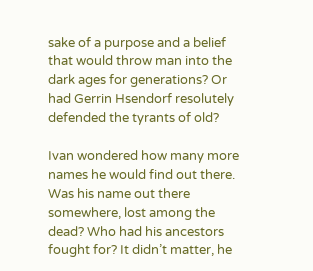sake of a purpose and a belief that would throw man into the dark ages for generations? Or had Gerrin Hsendorf resolutely defended the tyrants of old?

Ivan wondered how many more names he would find out there. Was his name out there somewhere, lost among the dead? Who had his ancestors fought for? It didn’t matter, he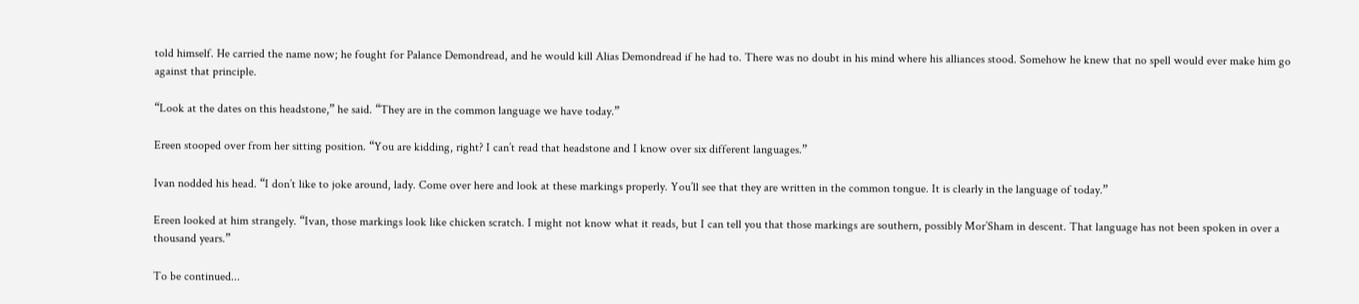told himself. He carried the name now; he fought for Palance Demondread, and he would kill Alias Demondread if he had to. There was no doubt in his mind where his alliances stood. Somehow he knew that no spell would ever make him go against that principle.

“Look at the dates on this headstone,” he said. “They are in the common language we have today.”

Ereen stooped over from her sitting position. “You are kidding, right? I can’t read that headstone and I know over six different languages.”

Ivan nodded his head. “I don’t like to joke around, lady. Come over here and look at these markings properly. You’ll see that they are written in the common tongue. It is clearly in the language of today.”

Ereen looked at him strangely. “Ivan, those markings look like chicken scratch. I might not know what it reads, but I can tell you that those markings are southern, possibly Mor’Sham in descent. That language has not been spoken in over a thousand years.”

To be continued...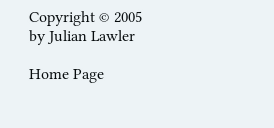Copyright © 2005 by Julian Lawler

Home Page